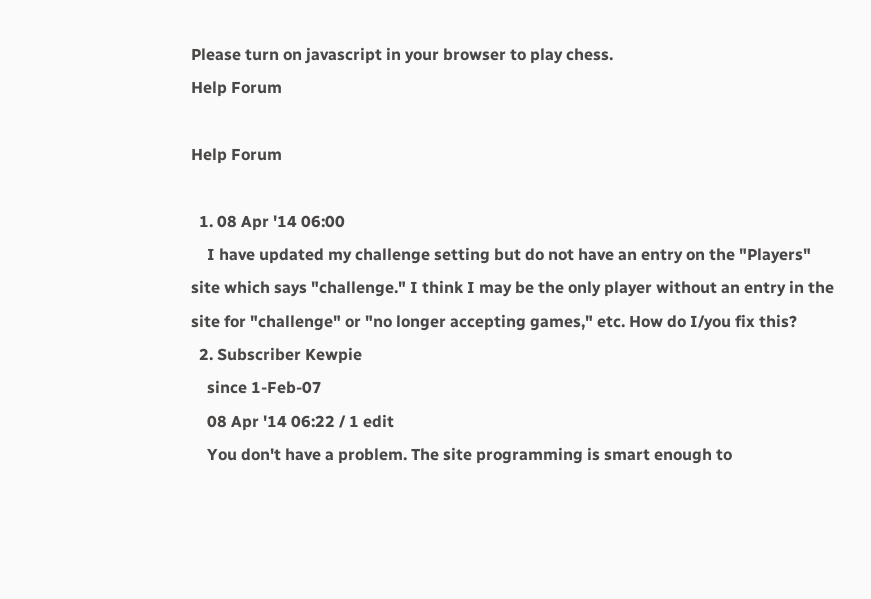Please turn on javascript in your browser to play chess.
Help Forum

Help Forum

  1. 08 Apr '14 06:00
    I have updated my challenge setting but do not have an entry on the "Players" site which says "challenge." I think I may be the only player without an entry in the site for "challenge" or "no longer accepting games," etc. How do I/you fix this?
  2. Subscriber Kewpie
    since 1-Feb-07
    08 Apr '14 06:22 / 1 edit
    You don't have a problem. The site programming is smart enough to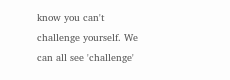know you can't challenge yourself. We can all see 'challenge'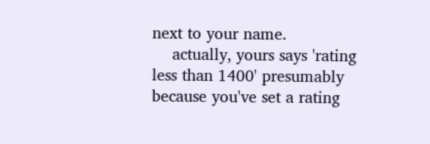next to your name.
    actually, yours says 'rating less than 1400' presumably because you've set a rating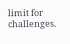limit for challenges.